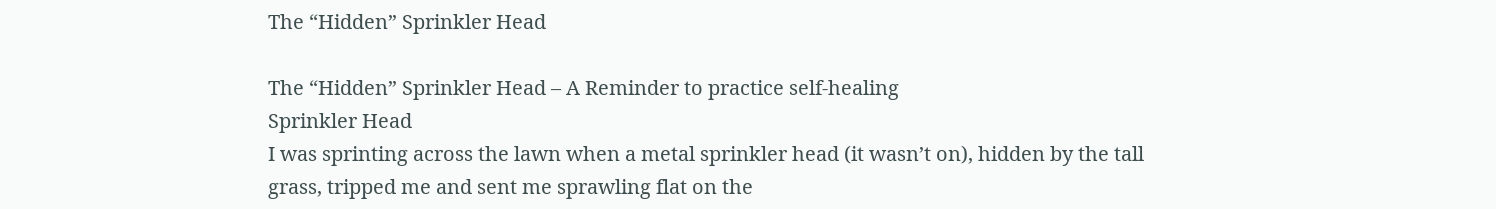The “Hidden” Sprinkler Head

The “Hidden” Sprinkler Head – A Reminder to practice self-healing
Sprinkler Head
I was sprinting across the lawn when a metal sprinkler head (it wasn’t on), hidden by the tall grass, tripped me and sent me sprawling flat on the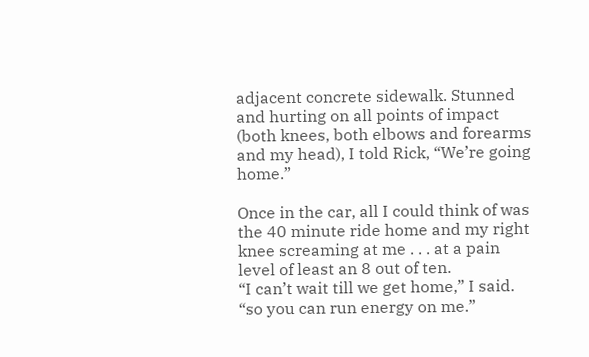adjacent concrete sidewalk. Stunned and hurting on all points of impact (both knees, both elbows and forearms and my head), I told Rick, “We’re going home.”

Once in the car, all I could think of was the 40 minute ride home and my right knee screaming at me . . . at a pain level of least an 8 out of ten.
“I can’t wait till we get home,” I said. “so you can run energy on me.”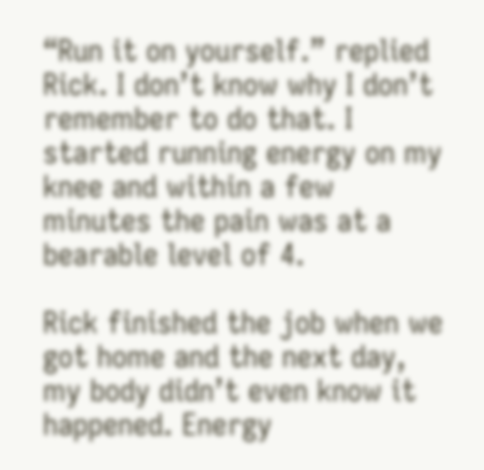“Run it on yourself.” replied Rick. I don’t know why I don’t remember to do that. I started running energy on my knee and within a few minutes the pain was at a bearable level of 4.

Rick finished the job when we got home and the next day, my body didn’t even know it happened. Energy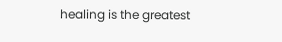healing is the greatest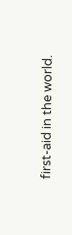first-aid in the world.